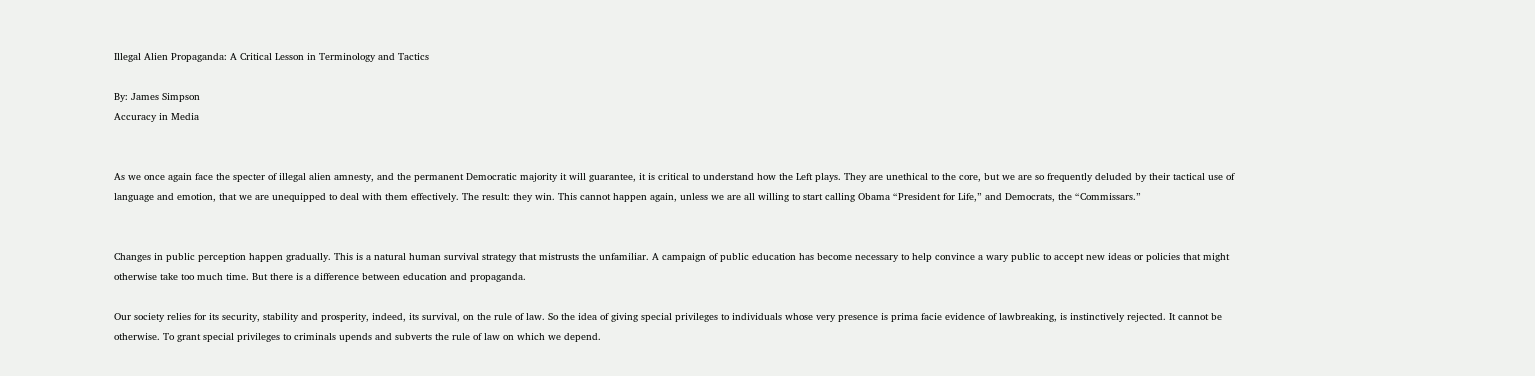Illegal Alien Propaganda: A Critical Lesson in Terminology and Tactics

By: James Simpson
Accuracy in Media


As we once again face the specter of illegal alien amnesty, and the permanent Democratic majority it will guarantee, it is critical to understand how the Left plays. They are unethical to the core, but we are so frequently deluded by their tactical use of language and emotion, that we are unequipped to deal with them effectively. The result: they win. This cannot happen again, unless we are all willing to start calling Obama “President for Life,” and Democrats, the “Commissars.”


Changes in public perception happen gradually. This is a natural human survival strategy that mistrusts the unfamiliar. A campaign of public education has become necessary to help convince a wary public to accept new ideas or policies that might otherwise take too much time. But there is a difference between education and propaganda.

Our society relies for its security, stability and prosperity, indeed, its survival, on the rule of law. So the idea of giving special privileges to individuals whose very presence is prima facie evidence of lawbreaking, is instinctively rejected. It cannot be otherwise. To grant special privileges to criminals upends and subverts the rule of law on which we depend.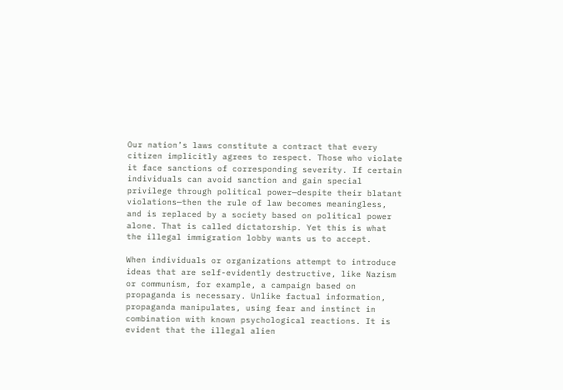Our nation’s laws constitute a contract that every citizen implicitly agrees to respect. Those who violate it face sanctions of corresponding severity. If certain individuals can avoid sanction and gain special privilege through political power—despite their blatant violations—then the rule of law becomes meaningless, and is replaced by a society based on political power alone. That is called dictatorship. Yet this is what the illegal immigration lobby wants us to accept.

When individuals or organizations attempt to introduce ideas that are self-evidently destructive, like Nazism or communism, for example, a campaign based on propaganda is necessary. Unlike factual information, propaganda manipulates, using fear and instinct in combination with known psychological reactions. It is evident that the illegal alien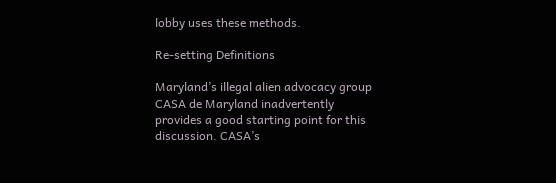lobby uses these methods.

Re-setting Definitions

Maryland’s illegal alien advocacy group CASA de Maryland inadvertently provides a good starting point for this discussion. CASA’s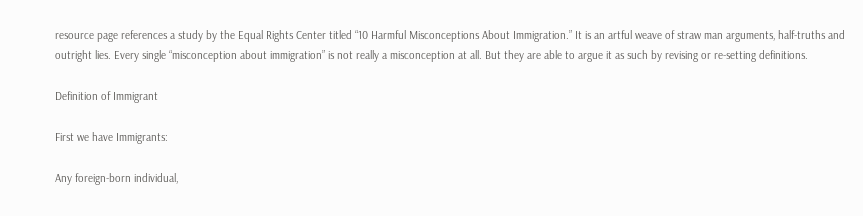resource page references a study by the Equal Rights Center titled “10 Harmful Misconceptions About Immigration.” It is an artful weave of straw man arguments, half-truths and outright lies. Every single “misconception about immigration” is not really a misconception at all. But they are able to argue it as such by revising or re-setting definitions.

Definition of Immigrant

First we have Immigrants:

Any foreign-born individual,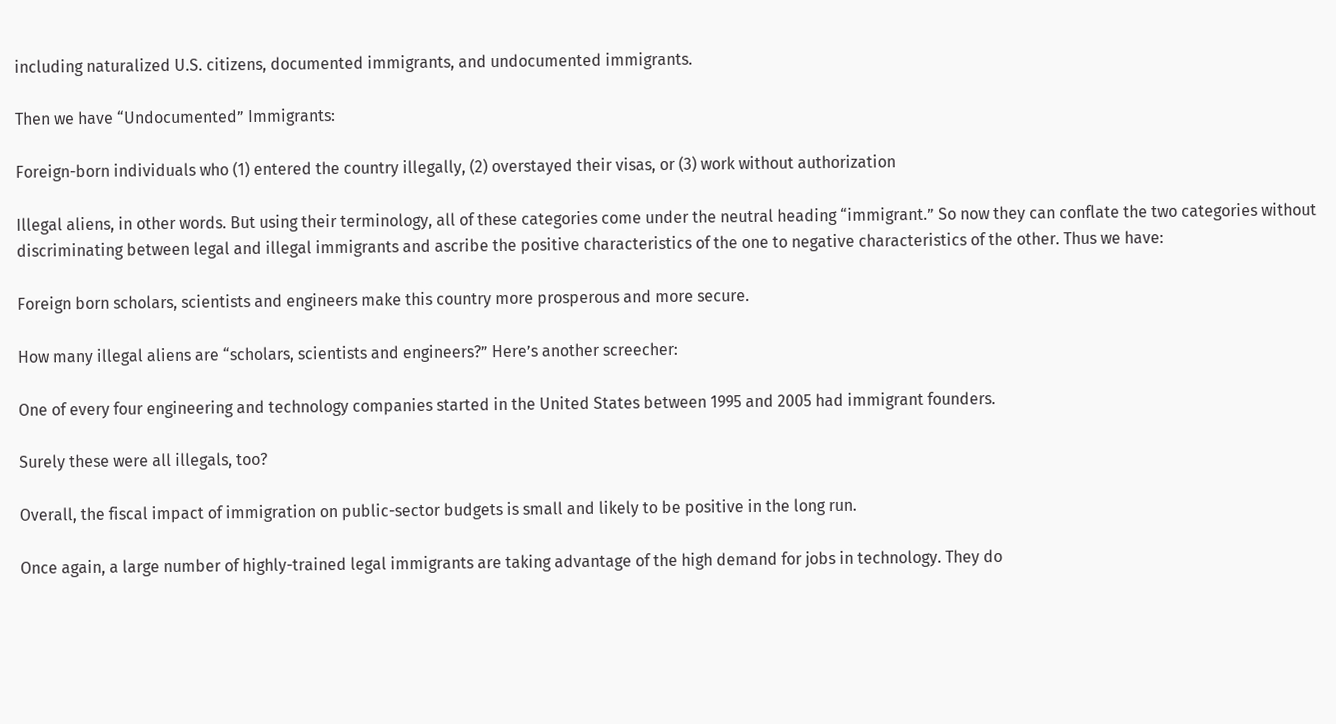including naturalized U.S. citizens, documented immigrants, and undocumented immigrants.

Then we have “Undocumented” Immigrants:

Foreign-born individuals who (1) entered the country illegally, (2) overstayed their visas, or (3) work without authorization

Illegal aliens, in other words. But using their terminology, all of these categories come under the neutral heading “immigrant.” So now they can conflate the two categories without discriminating between legal and illegal immigrants and ascribe the positive characteristics of the one to negative characteristics of the other. Thus we have:

Foreign born scholars, scientists and engineers make this country more prosperous and more secure.

How many illegal aliens are “scholars, scientists and engineers?” Here’s another screecher:

One of every four engineering and technology companies started in the United States between 1995 and 2005 had immigrant founders.

Surely these were all illegals, too?

Overall, the fiscal impact of immigration on public-sector budgets is small and likely to be positive in the long run.

Once again, a large number of highly-trained legal immigrants are taking advantage of the high demand for jobs in technology. They do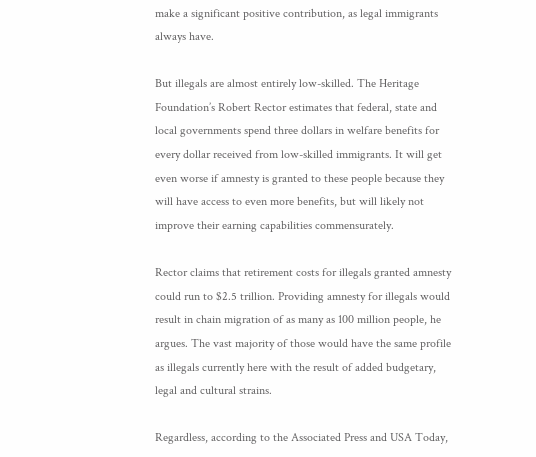make a significant positive contribution, as legal immigrants always have.

But illegals are almost entirely low-skilled. The Heritage Foundation’s Robert Rector estimates that federal, state and local governments spend three dollars in welfare benefits for every dollar received from low-skilled immigrants. It will get even worse if amnesty is granted to these people because they will have access to even more benefits, but will likely not improve their earning capabilities commensurately.

Rector claims that retirement costs for illegals granted amnesty could run to $2.5 trillion. Providing amnesty for illegals would result in chain migration of as many as 100 million people, he argues. The vast majority of those would have the same profile as illegals currently here with the result of added budgetary, legal and cultural strains.

Regardless, according to the Associated Press and USA Today,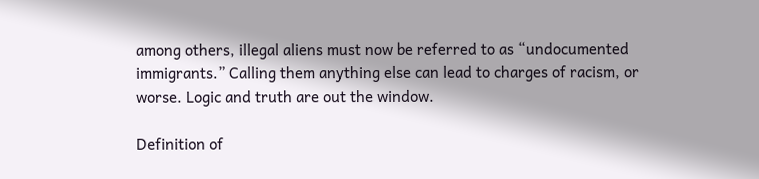among others, illegal aliens must now be referred to as “undocumented immigrants.” Calling them anything else can lead to charges of racism, or worse. Logic and truth are out the window.

Definition of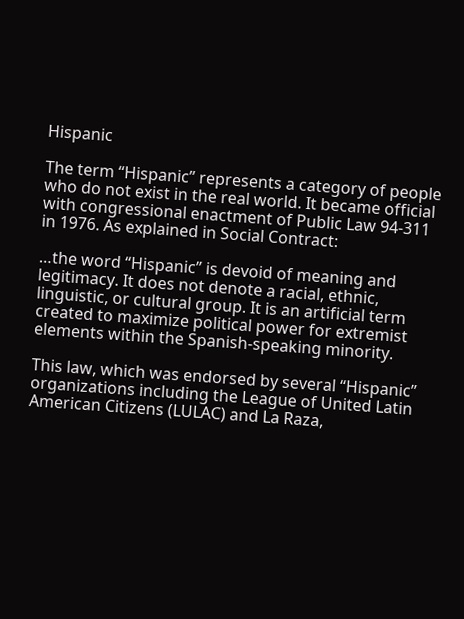Hispanic

The term “Hispanic” represents a category of people who do not exist in the real world. It became official with congressional enactment of Public Law 94-311 in 1976. As explained in Social Contract:

…the word “Hispanic” is devoid of meaning and legitimacy. It does not denote a racial, ethnic, linguistic, or cultural group. It is an artificial term created to maximize political power for extremist elements within the Spanish-speaking minority.

This law, which was endorsed by several “Hispanic” organizations including the League of United Latin American Citizens (LULAC) and La Raza,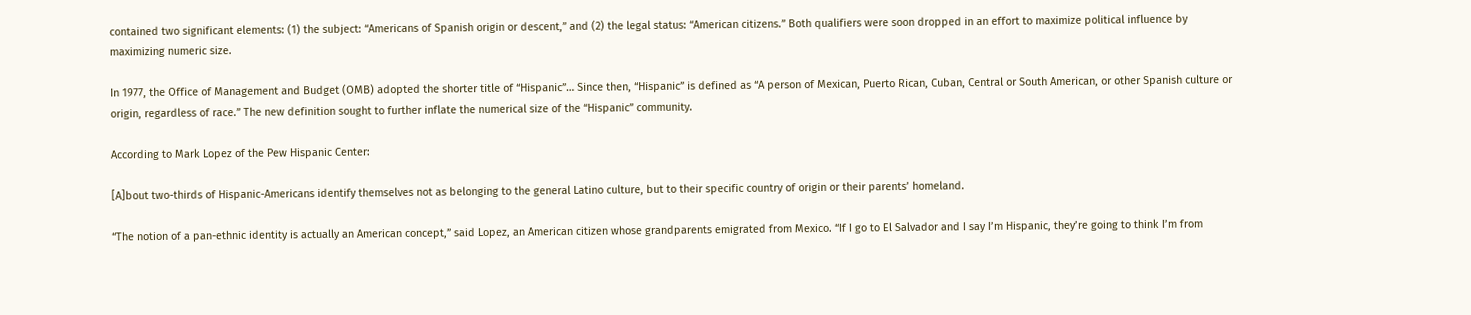contained two significant elements: (1) the subject: “Americans of Spanish origin or descent,” and (2) the legal status: “American citizens.” Both qualifiers were soon dropped in an effort to maximize political influence by maximizing numeric size.

In 1977, the Office of Management and Budget (OMB) adopted the shorter title of “Hispanic”… Since then, “Hispanic” is defined as “A person of Mexican, Puerto Rican, Cuban, Central or South American, or other Spanish culture or origin, regardless of race.” The new definition sought to further inflate the numerical size of the “Hispanic” community.

According to Mark Lopez of the Pew Hispanic Center:

[A]bout two-thirds of Hispanic-Americans identify themselves not as belonging to the general Latino culture, but to their specific country of origin or their parents’ homeland.

“The notion of a pan-ethnic identity is actually an American concept,” said Lopez, an American citizen whose grandparents emigrated from Mexico. “If I go to El Salvador and I say I’m Hispanic, they’re going to think I’m from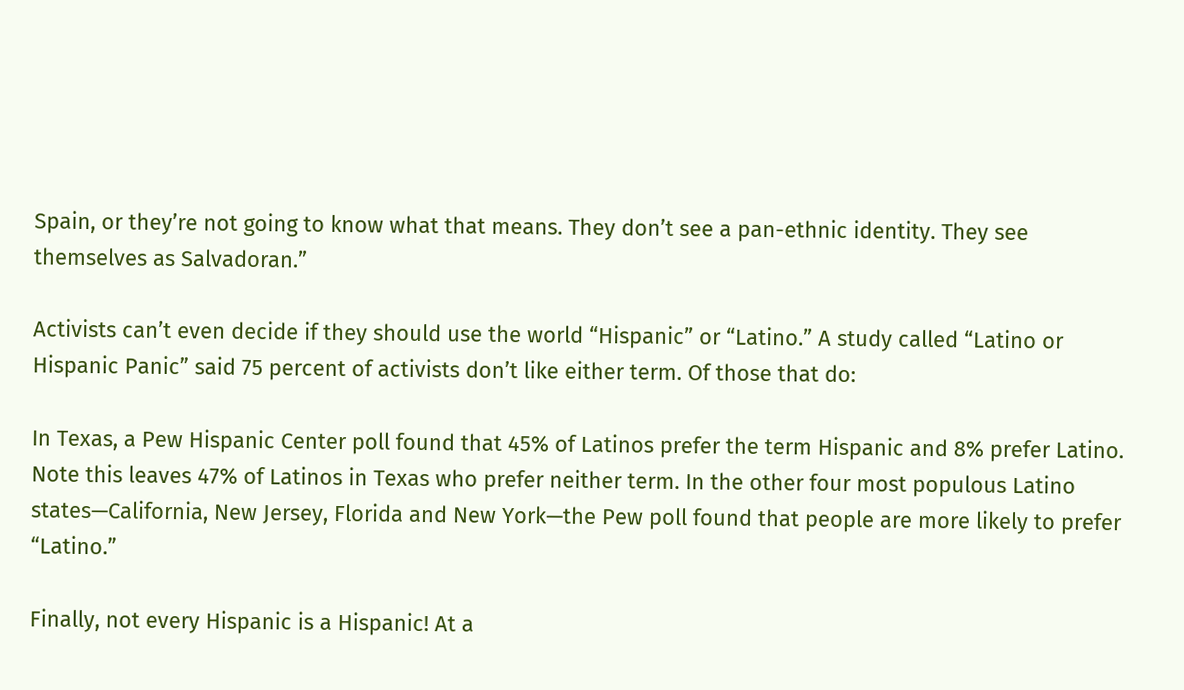Spain, or they’re not going to know what that means. They don’t see a pan-ethnic identity. They see themselves as Salvadoran.”

Activists can’t even decide if they should use the world “Hispanic” or “Latino.” A study called “Latino or Hispanic Panic” said 75 percent of activists don’t like either term. Of those that do:

In Texas, a Pew Hispanic Center poll found that 45% of Latinos prefer the term Hispanic and 8% prefer Latino. Note this leaves 47% of Latinos in Texas who prefer neither term. In the other four most populous Latino states—California, New Jersey, Florida and New York—the Pew poll found that people are more likely to prefer “Latino.”

Finally, not every Hispanic is a Hispanic! At a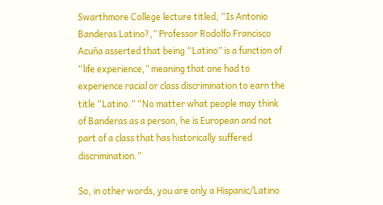Swarthmore College lecture titled, “Is Antonio Banderas Latino?,” Professor Rodolfo Francisco Acuña asserted that being “Latino” is a function of “life experience,” meaning that one had to experience racial or class discrimination to earn the title “Latino.” “No matter what people may think of Banderas as a person, he is European and not part of a class that has historically suffered discrimination.”

So, in other words, you are only a Hispanic/Latino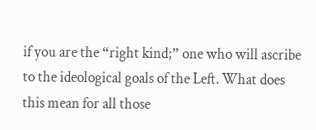if you are the “right kind;” one who will ascribe to the ideological goals of the Left. What does this mean for all those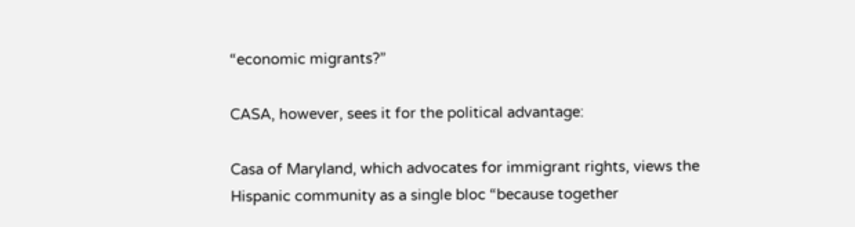“economic migrants?”

CASA, however, sees it for the political advantage:

Casa of Maryland, which advocates for immigrant rights, views the Hispanic community as a single bloc “because together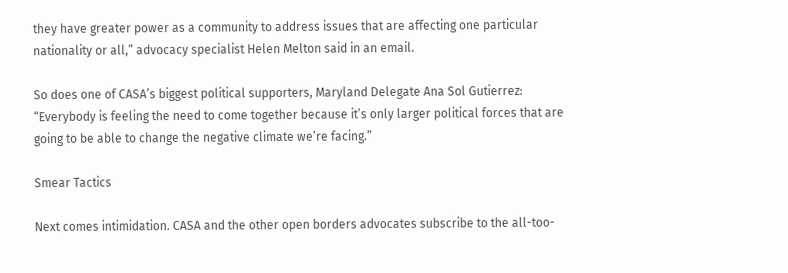they have greater power as a community to address issues that are affecting one particular nationality or all,” advocacy specialist Helen Melton said in an email.

So does one of CASA’s biggest political supporters, Maryland Delegate Ana Sol Gutierrez: “Everybody is feeling the need to come together because it’s only larger political forces that are going to be able to change the negative climate we’re facing.”

Smear Tactics

Next comes intimidation. CASA and the other open borders advocates subscribe to the all-too-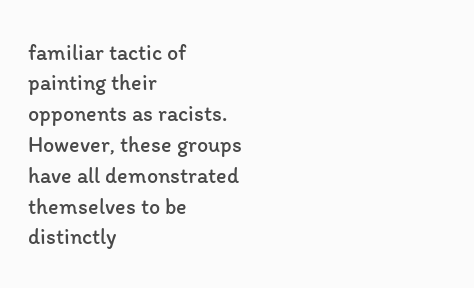familiar tactic of painting their opponents as racists. However, these groups have all demonstrated themselves to be distinctly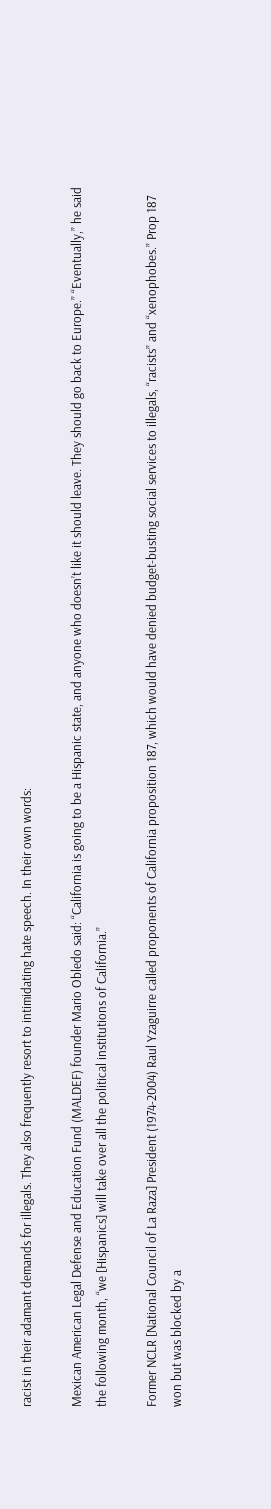racist in their adamant demands for illegals. They also frequently resort to intimidating hate speech. In their own words:

Mexican American Legal Defense and Education Fund (MALDEF) founder Mario Obledo said: “California is going to be a Hispanic state, and anyone who doesn’t like it should leave. They should go back to Europe.” “Eventually,” he said the following month, “we [Hispanics] will take over all the political institutions of California.”

Former NCLR [National Council of La Raza] President (1974-2004) Raul Yzaguirre called proponents of California proposition 187, which would have denied budget-busting social services to illegals, “racists” and “xenophobes.” Prop 187 won but was blocked by a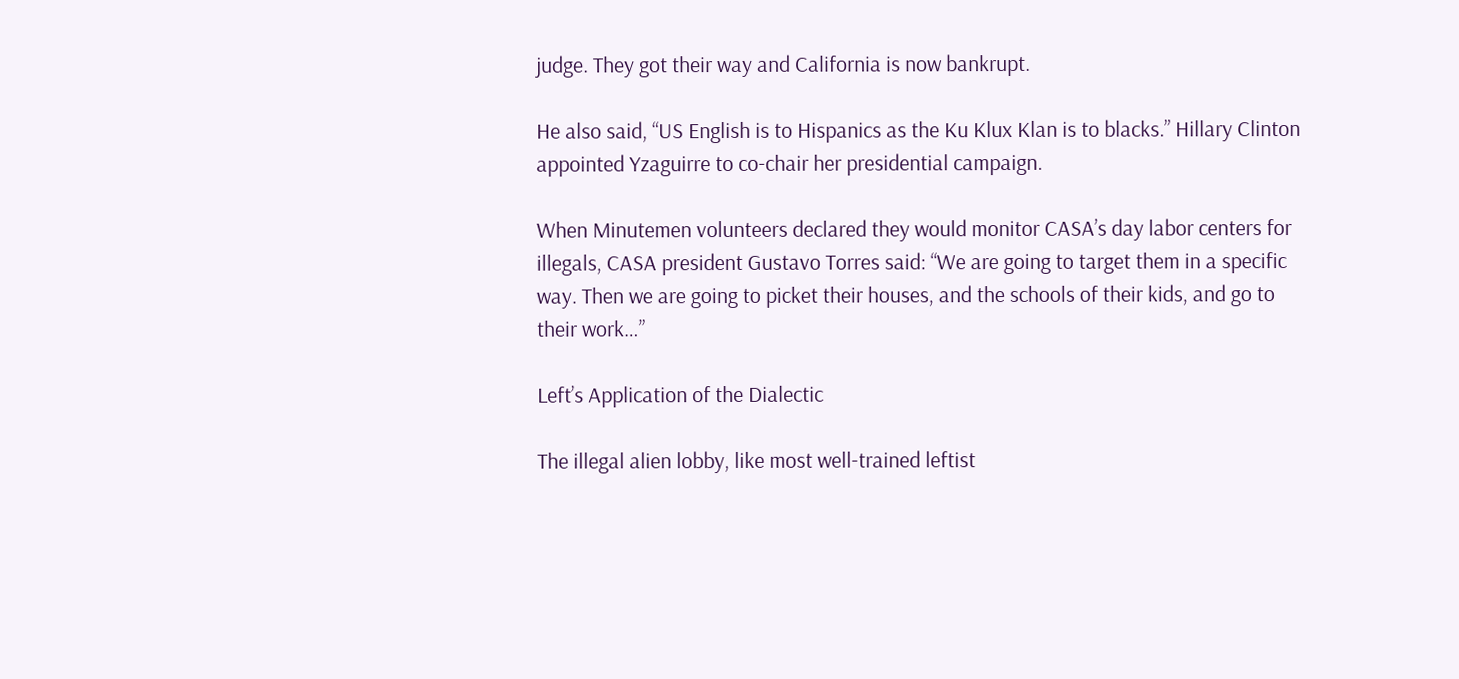judge. They got their way and California is now bankrupt.

He also said, “US English is to Hispanics as the Ku Klux Klan is to blacks.” Hillary Clinton appointed Yzaguirre to co-chair her presidential campaign.

When Minutemen volunteers declared they would monitor CASA’s day labor centers for illegals, CASA president Gustavo Torres said: “We are going to target them in a specific way. Then we are going to picket their houses, and the schools of their kids, and go to their work…”

Left’s Application of the Dialectic

The illegal alien lobby, like most well-trained leftist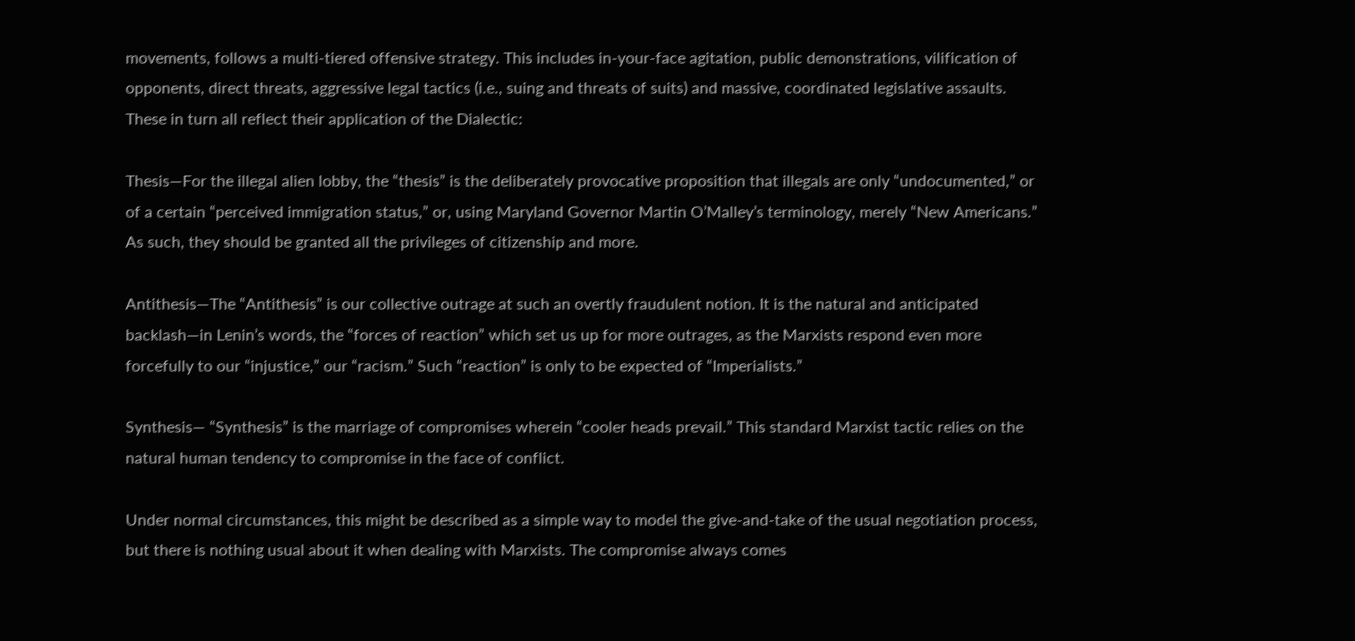movements, follows a multi-tiered offensive strategy. This includes in-your-face agitation, public demonstrations, vilification of opponents, direct threats, aggressive legal tactics (i.e., suing and threats of suits) and massive, coordinated legislative assaults. These in turn all reflect their application of the Dialectic:

Thesis—For the illegal alien lobby, the “thesis” is the deliberately provocative proposition that illegals are only “undocumented,” or of a certain “perceived immigration status,” or, using Maryland Governor Martin O’Malley’s terminology, merely “New Americans.” As such, they should be granted all the privileges of citizenship and more.

Antithesis—The “Antithesis” is our collective outrage at such an overtly fraudulent notion. It is the natural and anticipated backlash—in Lenin’s words, the “forces of reaction” which set us up for more outrages, as the Marxists respond even more forcefully to our “injustice,” our “racism.” Such “reaction” is only to be expected of “Imperialists.”

Synthesis— “Synthesis” is the marriage of compromises wherein “cooler heads prevail.” This standard Marxist tactic relies on the natural human tendency to compromise in the face of conflict.

Under normal circumstances, this might be described as a simple way to model the give-and-take of the usual negotiation process, but there is nothing usual about it when dealing with Marxists. The compromise always comes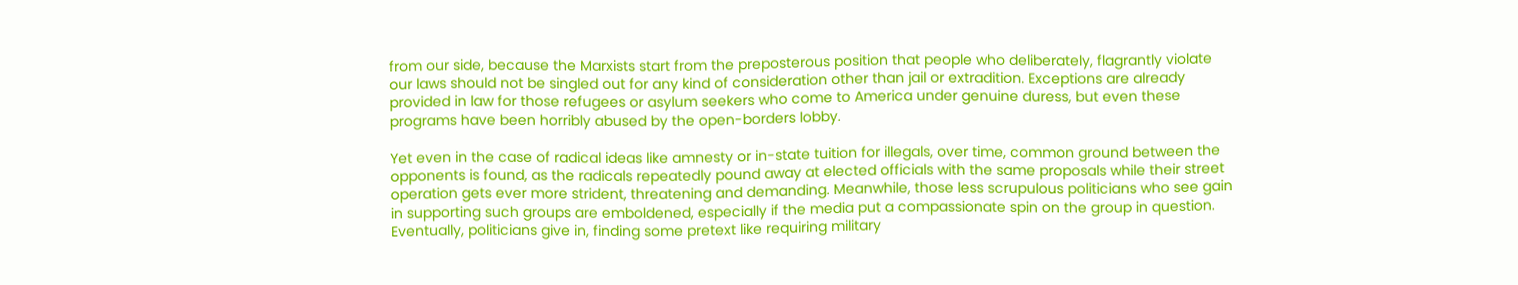from our side, because the Marxists start from the preposterous position that people who deliberately, flagrantly violate our laws should not be singled out for any kind of consideration other than jail or extradition. Exceptions are already provided in law for those refugees or asylum seekers who come to America under genuine duress, but even these programs have been horribly abused by the open-borders lobby.

Yet even in the case of radical ideas like amnesty or in-state tuition for illegals, over time, common ground between the opponents is found, as the radicals repeatedly pound away at elected officials with the same proposals while their street operation gets ever more strident, threatening and demanding. Meanwhile, those less scrupulous politicians who see gain in supporting such groups are emboldened, especially if the media put a compassionate spin on the group in question. Eventually, politicians give in, finding some pretext like requiring military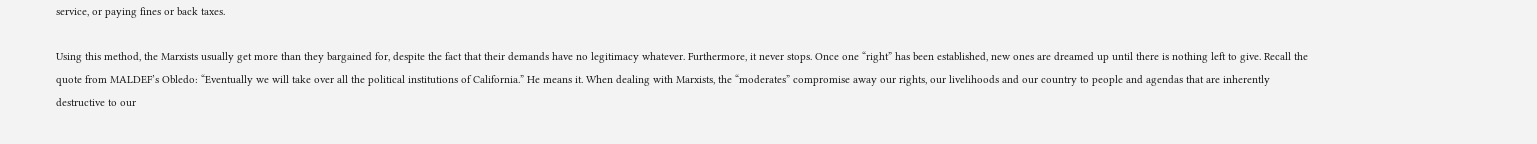service, or paying fines or back taxes.

Using this method, the Marxists usually get more than they bargained for, despite the fact that their demands have no legitimacy whatever. Furthermore, it never stops. Once one “right” has been established, new ones are dreamed up until there is nothing left to give. Recall the quote from MALDEF’s Obledo: “Eventually we will take over all the political institutions of California.” He means it. When dealing with Marxists, the “moderates” compromise away our rights, our livelihoods and our country to people and agendas that are inherently destructive to our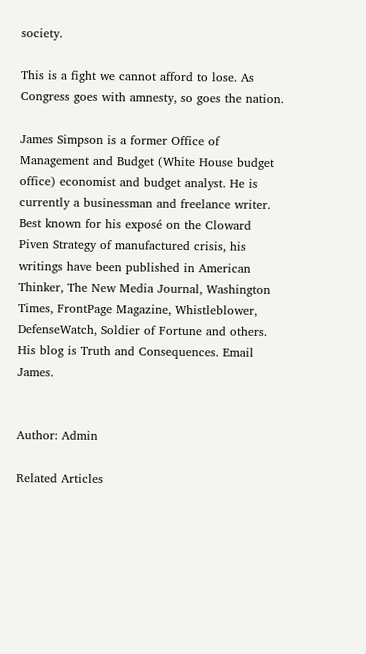society.

This is a fight we cannot afford to lose. As Congress goes with amnesty, so goes the nation.

James Simpson is a former Office of Management and Budget (White House budget office) economist and budget analyst. He is currently a businessman and freelance writer. Best known for his exposé on the Cloward Piven Strategy of manufactured crisis, his writings have been published in American Thinker, The New Media Journal, Washington Times, FrontPage Magazine, Whistleblower, DefenseWatch, Soldier of Fortune and others. His blog is Truth and Consequences. Email James.


Author: Admin

Related Articles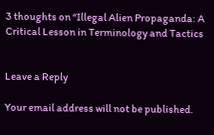3 thoughts on “Illegal Alien Propaganda: A Critical Lesson in Terminology and Tactics


Leave a Reply

Your email address will not be published.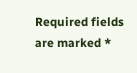Required fields are marked *